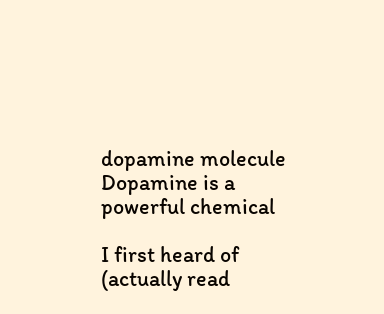dopamine molecule
Dopamine is a powerful chemical

I first heard of (actually read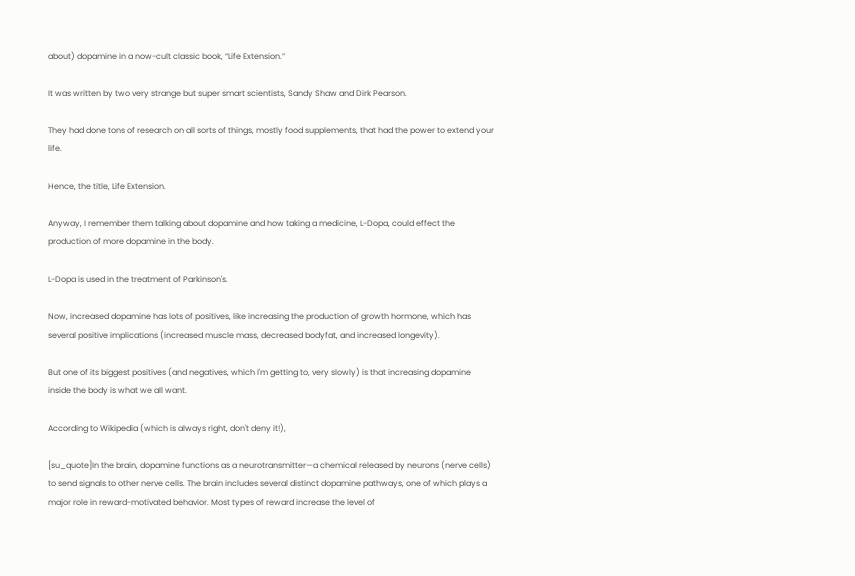about) dopamine in a now-cult classic book, “Life Extension.”

It was written by two very strange but super smart scientists, Sandy Shaw and Dirk Pearson.

They had done tons of research on all sorts of things, mostly food supplements, that had the power to extend your life.

Hence, the title, Life Extension.

Anyway, I remember them talking about dopamine and how taking a medicine, L-Dopa, could effect the production of more dopamine in the body.

L-Dopa is used in the treatment of Parkinson's.

Now, increased dopamine has lots of positives, like increasing the production of growth hormone, which has several positive implications (increased muscle mass, decreased bodyfat, and increased longevity).

But one of its biggest positives (and negatives, which I'm getting to, very slowly) is that increasing dopamine inside the body is what we all want.

According to Wikipedia (which is always right, don't deny it!),

[su_quote]In the brain, dopamine functions as a neurotransmitter—a chemical released by neurons (nerve cells) to send signals to other nerve cells. The brain includes several distinct dopamine pathways, one of which plays a major role in reward-motivated behavior. Most types of reward increase the level of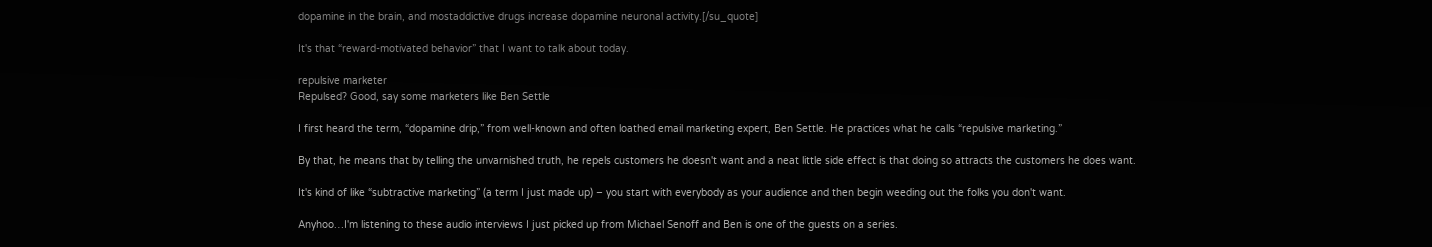dopamine in the brain, and mostaddictive drugs increase dopamine neuronal activity.[/su_quote]

It's that “reward-motivated behavior” that I want to talk about today.

repulsive marketer
Repulsed? Good, say some marketers like Ben Settle

I first heard the term, “dopamine drip,” from well-known and often loathed email marketing expert, Ben Settle. He practices what he calls “repulsive marketing.”

By that, he means that by telling the unvarnished truth, he repels customers he doesn't want and a neat little side effect is that doing so attracts the customers he does want.

It's kind of like “subtractive marketing” (a term I just made up) – you start with everybody as your audience and then begin weeding out the folks you don't want.

Anyhoo…I'm listening to these audio interviews I just picked up from Michael Senoff and Ben is one of the guests on a series.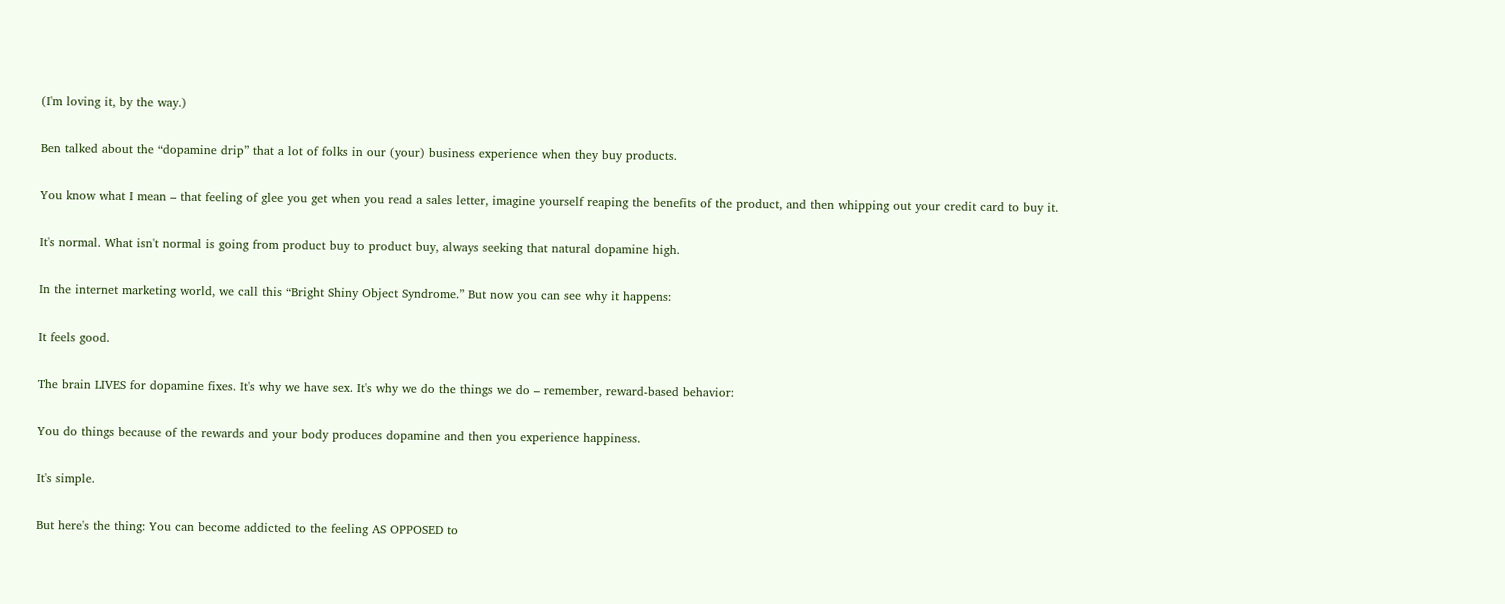(I'm loving it, by the way.)

Ben talked about the “dopamine drip” that a lot of folks in our (your) business experience when they buy products.

You know what I mean – that feeling of glee you get when you read a sales letter, imagine yourself reaping the benefits of the product, and then whipping out your credit card to buy it.

It's normal. What isn't normal is going from product buy to product buy, always seeking that natural dopamine high.

In the internet marketing world, we call this “Bright Shiny Object Syndrome.” But now you can see why it happens:

It feels good.

The brain LIVES for dopamine fixes. It's why we have sex. It's why we do the things we do – remember, reward-based behavior:

You do things because of the rewards and your body produces dopamine and then you experience happiness.

It's simple.

But here's the thing: You can become addicted to the feeling AS OPPOSED to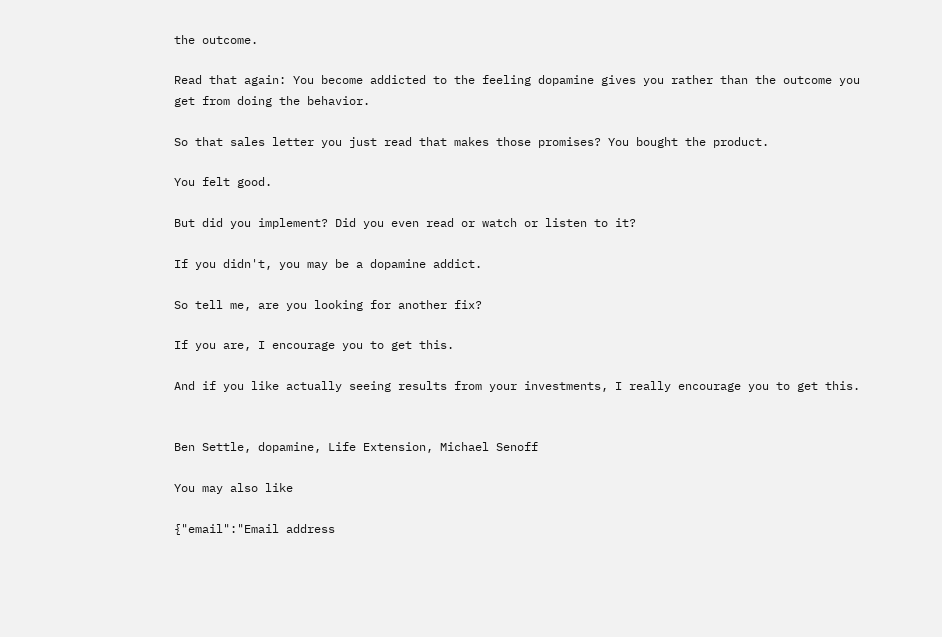the outcome.

Read that again: You become addicted to the feeling dopamine gives you rather than the outcome you get from doing the behavior.

So that sales letter you just read that makes those promises? You bought the product.

You felt good.

But did you implement? Did you even read or watch or listen to it?

If you didn't, you may be a dopamine addict.

So tell me, are you looking for another fix?

If you are, I encourage you to get this.

And if you like actually seeing results from your investments, I really encourage you to get this.


Ben Settle, dopamine, Life Extension, Michael Senoff

You may also like

{"email":"Email address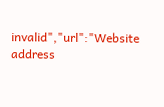invalid","url":"Website address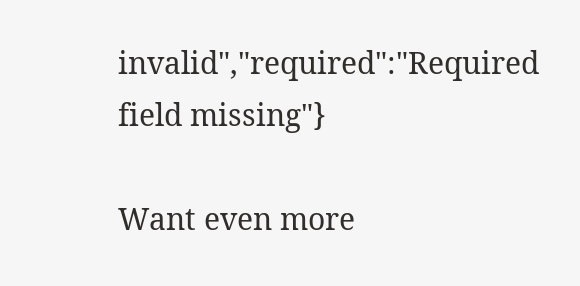invalid","required":"Required field missing"}

Want even more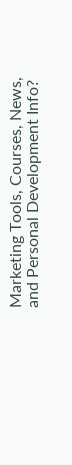Marketing Tools, Courses, News, and Personal Development Info?